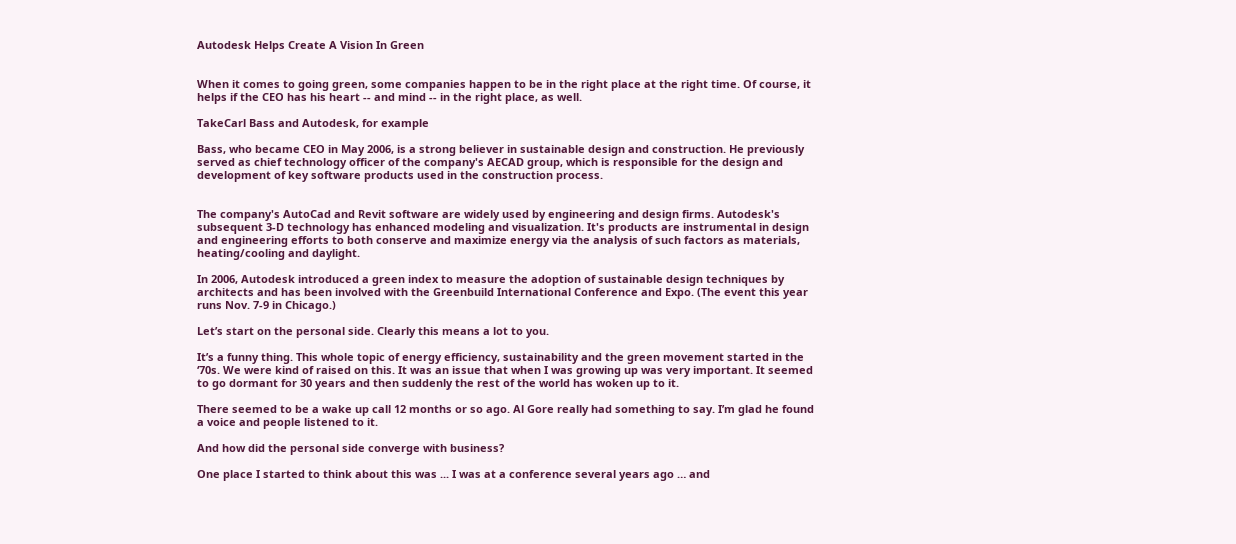Autodesk Helps Create A Vision In Green


When it comes to going green, some companies happen to be in the right place at the right time. Of course, it helps if the CEO has his heart -- and mind -- in the right place, as well.

TakeCarl Bass and Autodesk, for example

Bass, who became CEO in May 2006, is a strong believer in sustainable design and construction. He previously served as chief technology officer of the company's AECAD group, which is responsible for the design and development of key software products used in the construction process.


The company's AutoCad and Revit software are widely used by engineering and design firms. Autodesk's subsequent 3-D technology has enhanced modeling and visualization. It's products are instrumental in design and engineering efforts to both conserve and maximize energy via the analysis of such factors as materials, heating/cooling and daylight.

In 2006, Autodesk introduced a green index to measure the adoption of sustainable design techniques by architects and has been involved with the Greenbuild International Conference and Expo. (The event this year runs Nov. 7-9 in Chicago.)

Let’s start on the personal side. Clearly this means a lot to you.

It’s a funny thing. This whole topic of energy efficiency, sustainability and the green movement started in the ‘70s. We were kind of raised on this. It was an issue that when I was growing up was very important. It seemed to go dormant for 30 years and then suddenly the rest of the world has woken up to it.

There seemed to be a wake up call 12 months or so ago. Al Gore really had something to say. I’m glad he found a voice and people listened to it.

And how did the personal side converge with business?

One place I started to think about this was ... I was at a conference several years ago … and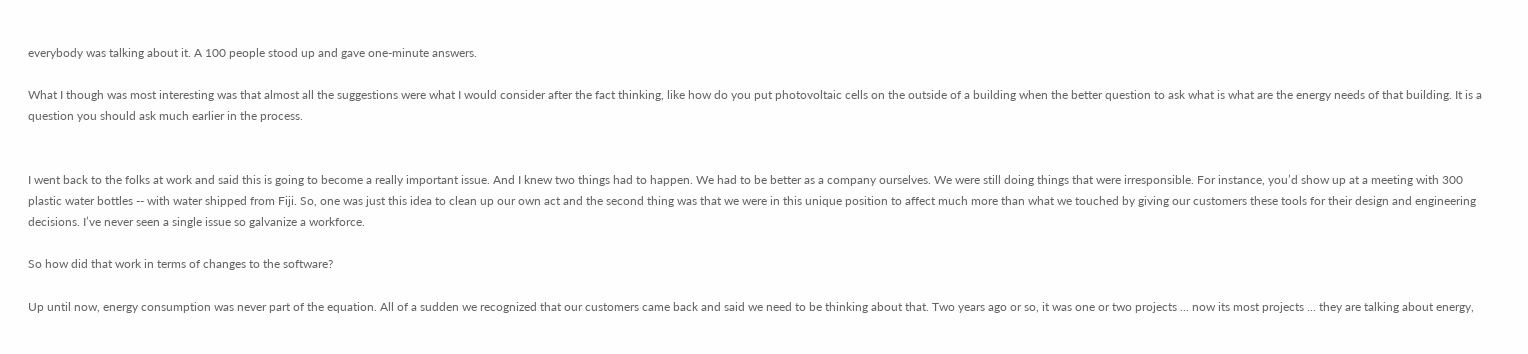everybody was talking about it. A 100 people stood up and gave one-minute answers.

What I though was most interesting was that almost all the suggestions were what I would consider after the fact thinking, like how do you put photovoltaic cells on the outside of a building when the better question to ask what is what are the energy needs of that building. It is a question you should ask much earlier in the process.


I went back to the folks at work and said this is going to become a really important issue. And I knew two things had to happen. We had to be better as a company ourselves. We were still doing things that were irresponsible. For instance, you’d show up at a meeting with 300 plastic water bottles -- with water shipped from Fiji. So, one was just this idea to clean up our own act and the second thing was that we were in this unique position to affect much more than what we touched by giving our customers these tools for their design and engineering decisions. I’ve never seen a single issue so galvanize a workforce.

So how did that work in terms of changes to the software?

Up until now, energy consumption was never part of the equation. All of a sudden we recognized that our customers came back and said we need to be thinking about that. Two years ago or so, it was one or two projects ... now its most projects ... they are talking about energy,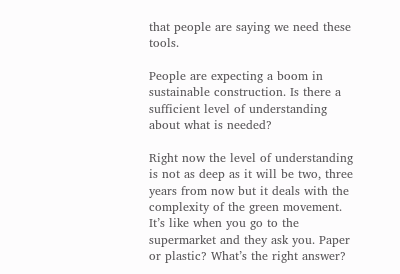that people are saying we need these tools.

People are expecting a boom in sustainable construction. Is there a sufficient level of understanding about what is needed?

Right now the level of understanding is not as deep as it will be two, three years from now but it deals with the complexity of the green movement. It’s like when you go to the supermarket and they ask you. Paper or plastic? What’s the right answer?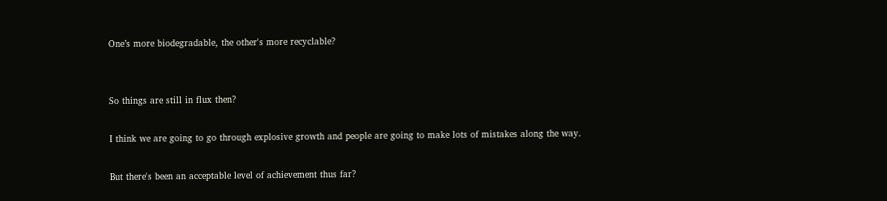One’s more biodegradable, the other's more recyclable?


So things are still in flux then?

I think we are going to go through explosive growth and people are going to make lots of mistakes along the way.

But there's been an acceptable level of achievement thus far?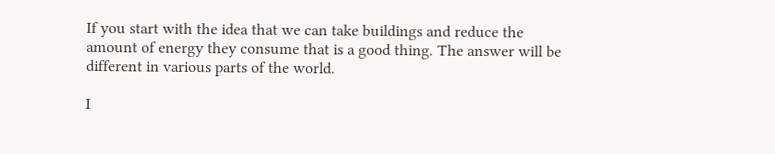If you start with the idea that we can take buildings and reduce the amount of energy they consume that is a good thing. The answer will be different in various parts of the world.

I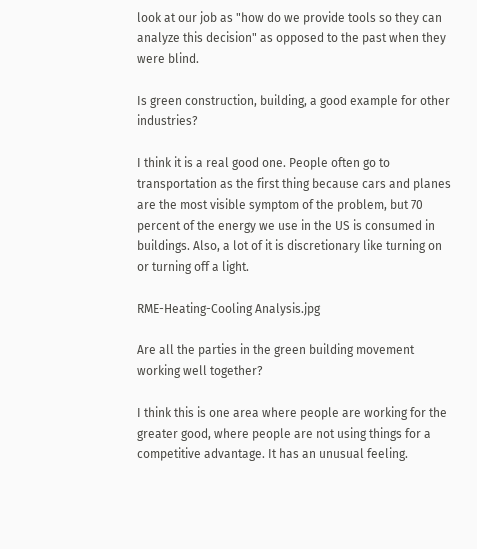look at our job as "how do we provide tools so they can analyze this decision" as opposed to the past when they were blind.

Is green construction, building, a good example for other industries?

I think it is a real good one. People often go to transportation as the first thing because cars and planes are the most visible symptom of the problem, but 70 percent of the energy we use in the US is consumed in buildings. Also, a lot of it is discretionary like turning on or turning off a light.

RME-Heating-Cooling Analysis.jpg

Are all the parties in the green building movement working well together?

I think this is one area where people are working for the greater good, where people are not using things for a competitive advantage. It has an unusual feeling.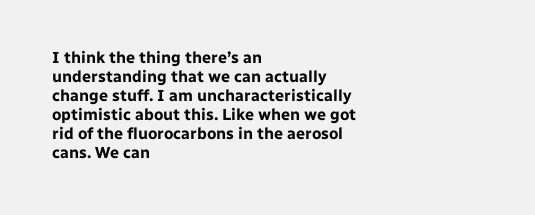I think the thing there’s an understanding that we can actually change stuff. I am uncharacteristically optimistic about this. Like when we got rid of the fluorocarbons in the aerosol cans. We can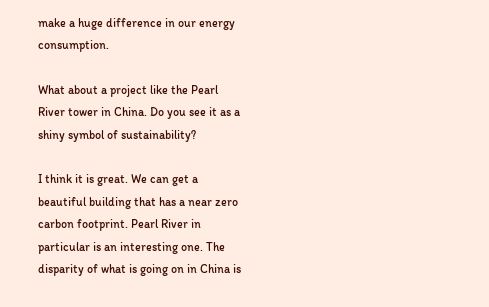make a huge difference in our energy consumption.

What about a project like the Pearl River tower in China. Do you see it as a shiny symbol of sustainability?

I think it is great. We can get a beautiful building that has a near zero carbon footprint. Pearl River in particular is an interesting one. The disparity of what is going on in China is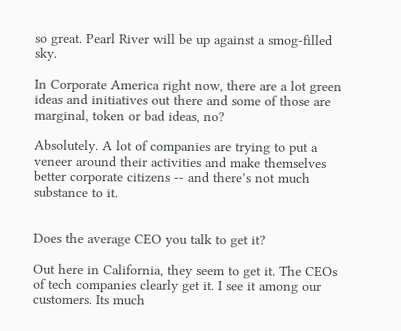so great. Pearl River will be up against a smog-filled sky.

In Corporate America right now, there are a lot green ideas and initiatives out there and some of those are marginal, token or bad ideas, no?

Absolutely. A lot of companies are trying to put a veneer around their activities and make themselves better corporate citizens -- and there’s not much substance to it.


Does the average CEO you talk to get it?

Out here in California, they seem to get it. The CEOs of tech companies clearly get it. I see it among our customers. Its much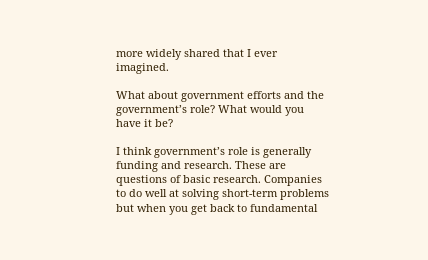more widely shared that I ever imagined.

What about government efforts and the government’s role? What would you have it be?

I think government’s role is generally funding and research. These are questions of basic research. Companies to do well at solving short-term problems but when you get back to fundamental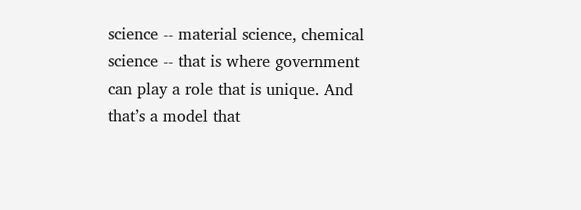science -- material science, chemical science -- that is where government can play a role that is unique. And that’s a model that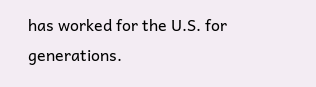has worked for the U.S. for generations.